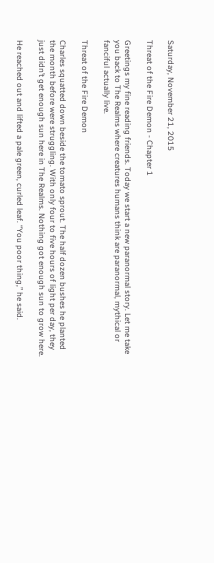Saturday, November 21, 2015

Threat of the Fire Demon - Chapter 1

Greetings my fine reading friends. Today we start a new paranormal story. Let me take you back to The Realms where creatures humans think are paranormal, mythical or fanciful actually live.

Threat of the Fire Demon

Charles squatted down beside the tomato sprout. The half dozen bushes he planted the month before were struggling. With only four to five hours of light per day, they just didn’t get enough sun here in The Realms. Nothing got enough sun to grow here.

He reached out and lifted a pale green, curled leaf. “You poor thing,” he said.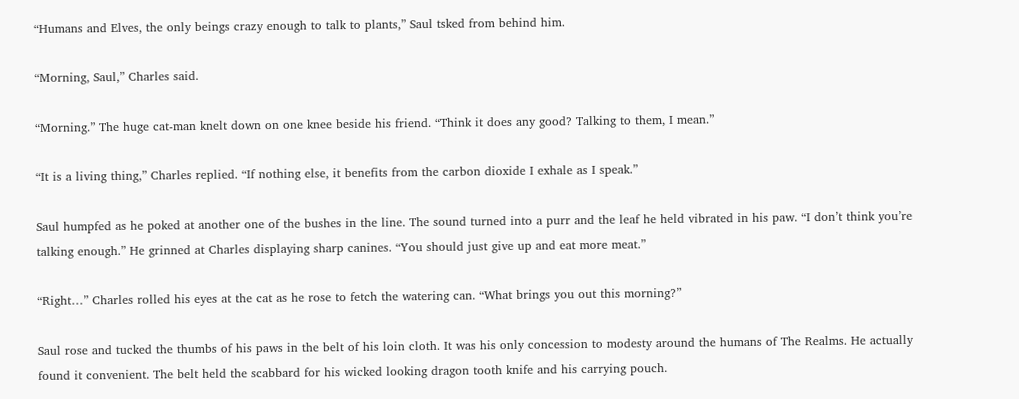“Humans and Elves, the only beings crazy enough to talk to plants,” Saul tsked from behind him.

“Morning, Saul,” Charles said.

“Morning.” The huge cat-man knelt down on one knee beside his friend. “Think it does any good? Talking to them, I mean.”

“It is a living thing,” Charles replied. “If nothing else, it benefits from the carbon dioxide I exhale as I speak.”

Saul humpfed as he poked at another one of the bushes in the line. The sound turned into a purr and the leaf he held vibrated in his paw. “I don’t think you’re talking enough.” He grinned at Charles displaying sharp canines. “You should just give up and eat more meat.”

“Right…” Charles rolled his eyes at the cat as he rose to fetch the watering can. “What brings you out this morning?”

Saul rose and tucked the thumbs of his paws in the belt of his loin cloth. It was his only concession to modesty around the humans of The Realms. He actually found it convenient. The belt held the scabbard for his wicked looking dragon tooth knife and his carrying pouch.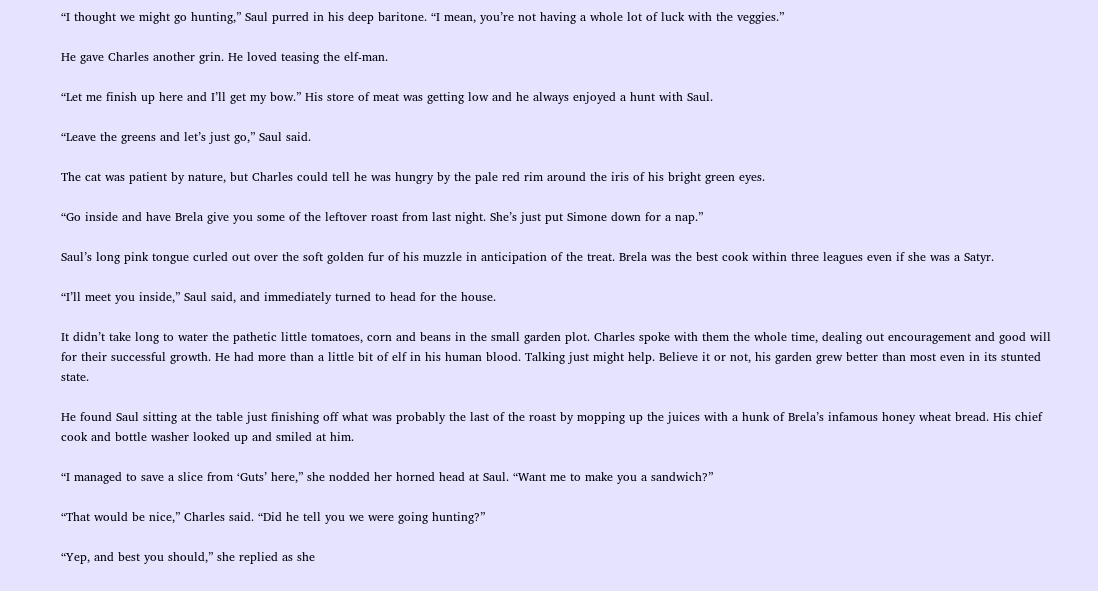“I thought we might go hunting,” Saul purred in his deep baritone. “I mean, you’re not having a whole lot of luck with the veggies.”

He gave Charles another grin. He loved teasing the elf-man.

“Let me finish up here and I’ll get my bow.” His store of meat was getting low and he always enjoyed a hunt with Saul.

“Leave the greens and let’s just go,” Saul said.

The cat was patient by nature, but Charles could tell he was hungry by the pale red rim around the iris of his bright green eyes.

“Go inside and have Brela give you some of the leftover roast from last night. She’s just put Simone down for a nap.”

Saul’s long pink tongue curled out over the soft golden fur of his muzzle in anticipation of the treat. Brela was the best cook within three leagues even if she was a Satyr.

“I’ll meet you inside,” Saul said, and immediately turned to head for the house.

It didn’t take long to water the pathetic little tomatoes, corn and beans in the small garden plot. Charles spoke with them the whole time, dealing out encouragement and good will for their successful growth. He had more than a little bit of elf in his human blood. Talking just might help. Believe it or not, his garden grew better than most even in its stunted state.

He found Saul sitting at the table just finishing off what was probably the last of the roast by mopping up the juices with a hunk of Brela’s infamous honey wheat bread. His chief cook and bottle washer looked up and smiled at him.

“I managed to save a slice from ‘Guts’ here,” she nodded her horned head at Saul. “Want me to make you a sandwich?”

“That would be nice,” Charles said. “Did he tell you we were going hunting?”

“Yep, and best you should,” she replied as she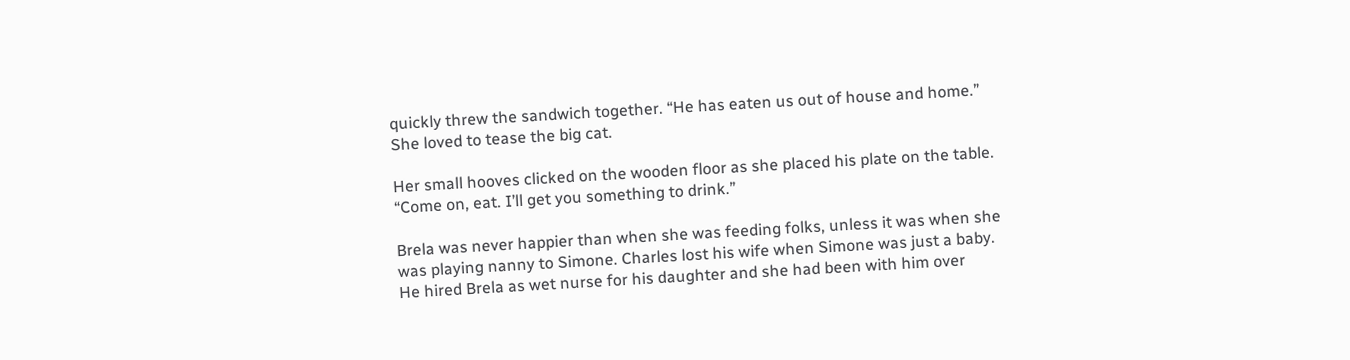quickly threw the sandwich together. “He has eaten us out of house and home.” She loved to tease the big cat.

Her small hooves clicked on the wooden floor as she placed his plate on the table. “Come on, eat. I’ll get you something to drink.”

Brela was never happier than when she was feeding folks, unless it was when she was playing nanny to Simone. Charles lost his wife when Simone was just a baby. He hired Brela as wet nurse for his daughter and she had been with him over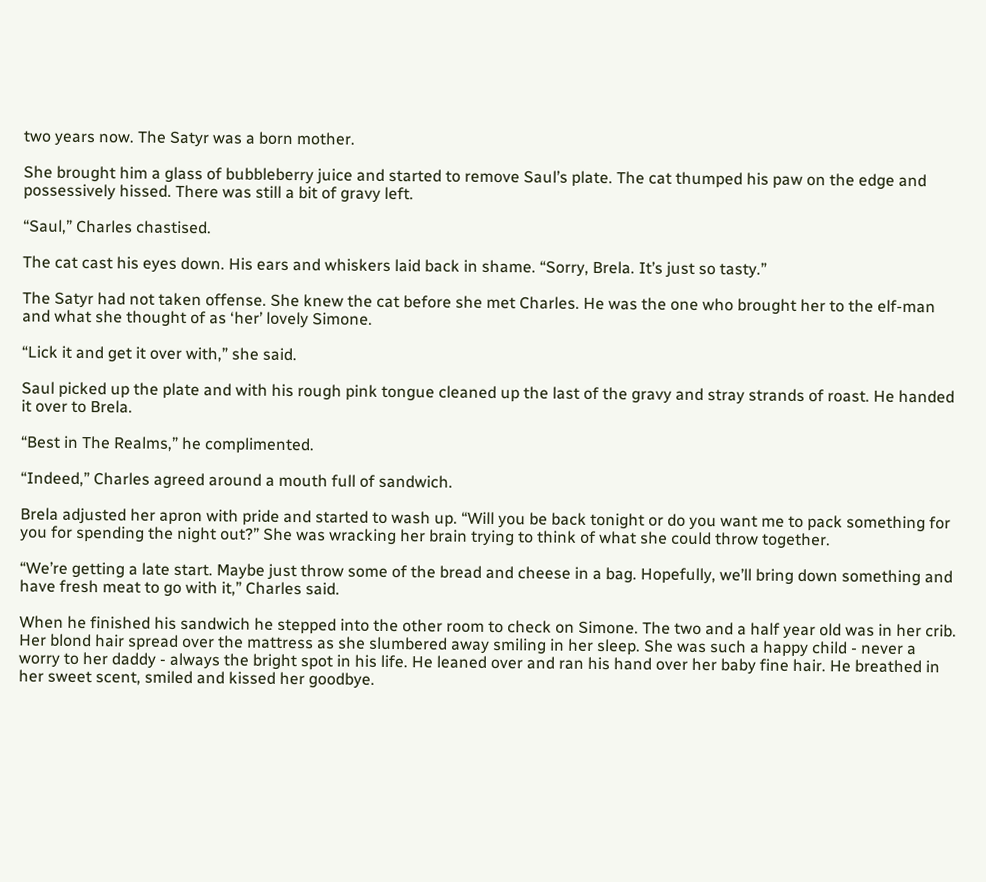two years now. The Satyr was a born mother.

She brought him a glass of bubbleberry juice and started to remove Saul’s plate. The cat thumped his paw on the edge and possessively hissed. There was still a bit of gravy left.

“Saul,” Charles chastised.

The cat cast his eyes down. His ears and whiskers laid back in shame. “Sorry, Brela. It’s just so tasty.”

The Satyr had not taken offense. She knew the cat before she met Charles. He was the one who brought her to the elf-man and what she thought of as ‘her’ lovely Simone.

“Lick it and get it over with,” she said.

Saul picked up the plate and with his rough pink tongue cleaned up the last of the gravy and stray strands of roast. He handed it over to Brela.

“Best in The Realms,” he complimented.

“Indeed,” Charles agreed around a mouth full of sandwich.

Brela adjusted her apron with pride and started to wash up. “Will you be back tonight or do you want me to pack something for you for spending the night out?” She was wracking her brain trying to think of what she could throw together.

“We’re getting a late start. Maybe just throw some of the bread and cheese in a bag. Hopefully, we’ll bring down something and have fresh meat to go with it,” Charles said.

When he finished his sandwich he stepped into the other room to check on Simone. The two and a half year old was in her crib. Her blond hair spread over the mattress as she slumbered away smiling in her sleep. She was such a happy child - never a worry to her daddy - always the bright spot in his life. He leaned over and ran his hand over her baby fine hair. He breathed in her sweet scent, smiled and kissed her goodbye.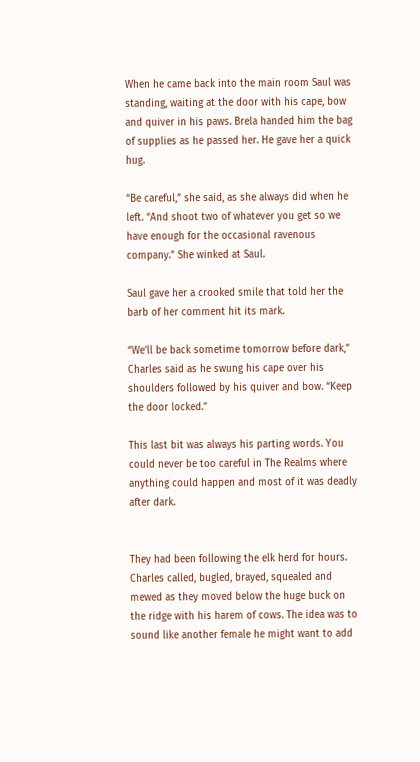When he came back into the main room Saul was standing, waiting at the door with his cape, bow and quiver in his paws. Brela handed him the bag of supplies as he passed her. He gave her a quick hug.

“Be careful,” she said, as she always did when he left. “And shoot two of whatever you get so we have enough for the occasional ravenous company.” She winked at Saul.

Saul gave her a crooked smile that told her the barb of her comment hit its mark.

“We’ll be back sometime tomorrow before dark,” Charles said as he swung his cape over his shoulders followed by his quiver and bow. “Keep the door locked.”

This last bit was always his parting words. You could never be too careful in The Realms where anything could happen and most of it was deadly after dark.


They had been following the elk herd for hours. Charles called, bugled, brayed, squealed and mewed as they moved below the huge buck on the ridge with his harem of cows. The idea was to sound like another female he might want to add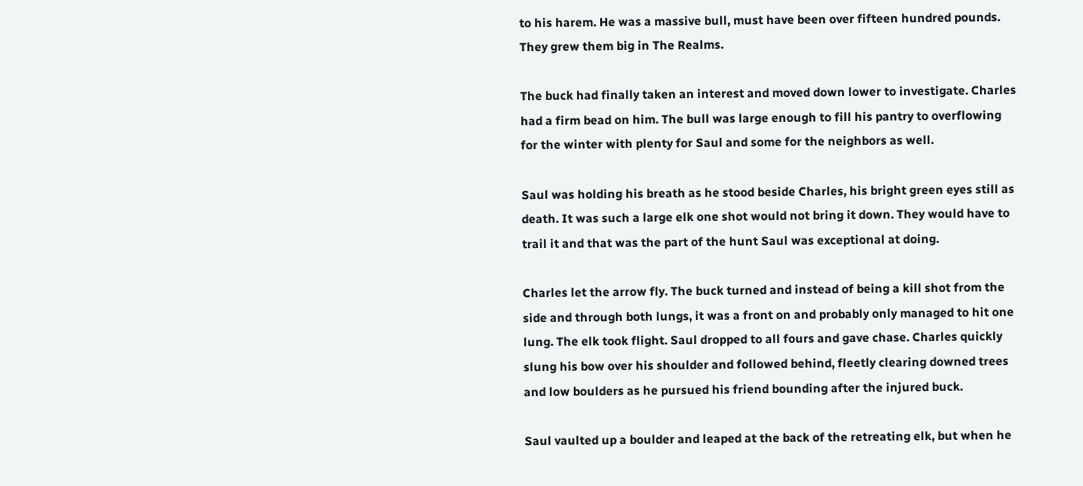to his harem. He was a massive bull, must have been over fifteen hundred pounds. They grew them big in The Realms.

The buck had finally taken an interest and moved down lower to investigate. Charles had a firm bead on him. The bull was large enough to fill his pantry to overflowing for the winter with plenty for Saul and some for the neighbors as well.

Saul was holding his breath as he stood beside Charles, his bright green eyes still as death. It was such a large elk one shot would not bring it down. They would have to trail it and that was the part of the hunt Saul was exceptional at doing.

Charles let the arrow fly. The buck turned and instead of being a kill shot from the side and through both lungs, it was a front on and probably only managed to hit one lung. The elk took flight. Saul dropped to all fours and gave chase. Charles quickly slung his bow over his shoulder and followed behind, fleetly clearing downed trees and low boulders as he pursued his friend bounding after the injured buck.

Saul vaulted up a boulder and leaped at the back of the retreating elk, but when he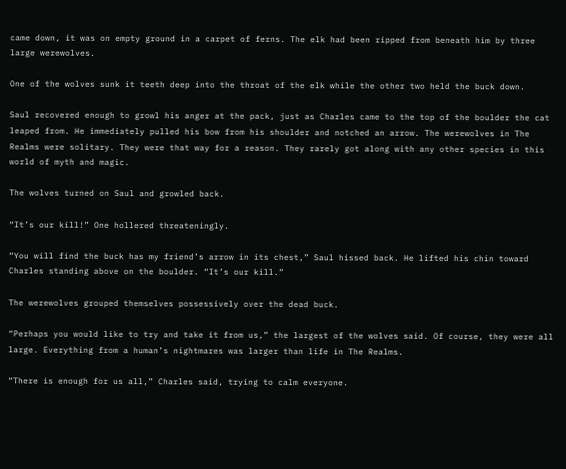came down, it was on empty ground in a carpet of ferns. The elk had been ripped from beneath him by three large werewolves.

One of the wolves sunk it teeth deep into the throat of the elk while the other two held the buck down.

Saul recovered enough to growl his anger at the pack, just as Charles came to the top of the boulder the cat leaped from. He immediately pulled his bow from his shoulder and notched an arrow. The werewolves in The Realms were solitary. They were that way for a reason. They rarely got along with any other species in this world of myth and magic.

The wolves turned on Saul and growled back.

“It’s our kill!” One hollered threateningly.

“You will find the buck has my friend’s arrow in its chest,” Saul hissed back. He lifted his chin toward Charles standing above on the boulder. “It’s our kill.”

The werewolves grouped themselves possessively over the dead buck.

“Perhaps you would like to try and take it from us,” the largest of the wolves said. Of course, they were all large. Everything from a human’s nightmares was larger than life in The Realms.

“There is enough for us all,” Charles said, trying to calm everyone.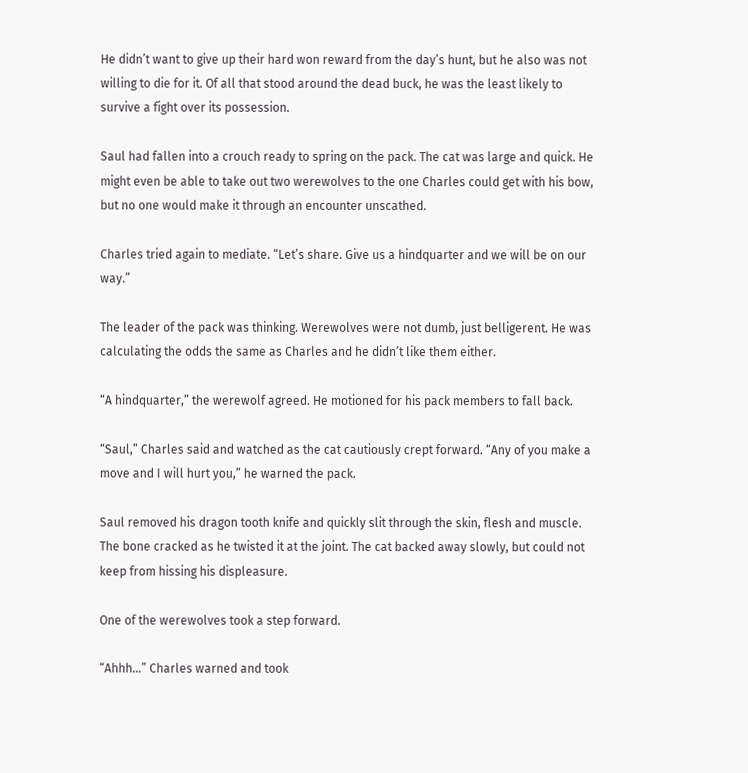He didn’t want to give up their hard won reward from the day’s hunt, but he also was not willing to die for it. Of all that stood around the dead buck, he was the least likely to survive a fight over its possession.

Saul had fallen into a crouch ready to spring on the pack. The cat was large and quick. He might even be able to take out two werewolves to the one Charles could get with his bow, but no one would make it through an encounter unscathed.

Charles tried again to mediate. “Let’s share. Give us a hindquarter and we will be on our way.”

The leader of the pack was thinking. Werewolves were not dumb, just belligerent. He was calculating the odds the same as Charles and he didn’t like them either.

“A hindquarter,” the werewolf agreed. He motioned for his pack members to fall back.

“Saul,” Charles said and watched as the cat cautiously crept forward. “Any of you make a move and I will hurt you,” he warned the pack.

Saul removed his dragon tooth knife and quickly slit through the skin, flesh and muscle. The bone cracked as he twisted it at the joint. The cat backed away slowly, but could not keep from hissing his displeasure.

One of the werewolves took a step forward.

“Ahhh…” Charles warned and took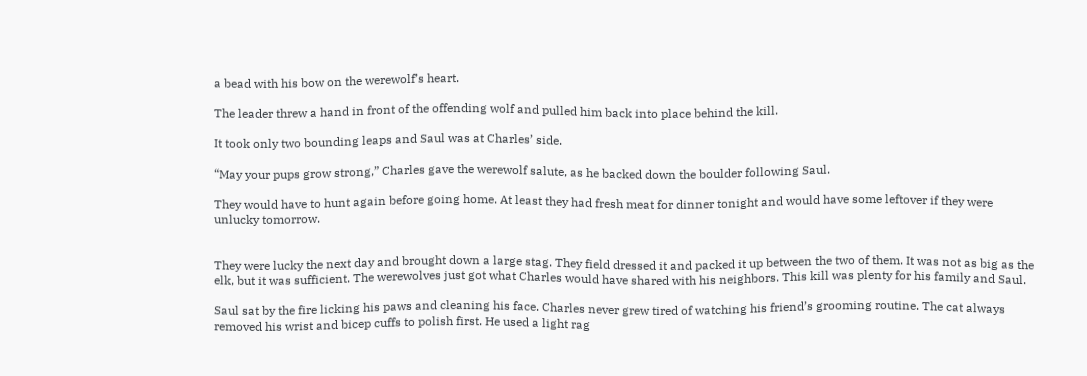a bead with his bow on the werewolf’s heart.

The leader threw a hand in front of the offending wolf and pulled him back into place behind the kill.

It took only two bounding leaps and Saul was at Charles’ side.

“May your pups grow strong,” Charles gave the werewolf salute, as he backed down the boulder following Saul.

They would have to hunt again before going home. At least they had fresh meat for dinner tonight and would have some leftover if they were unlucky tomorrow.


They were lucky the next day and brought down a large stag. They field dressed it and packed it up between the two of them. It was not as big as the elk, but it was sufficient. The werewolves just got what Charles would have shared with his neighbors. This kill was plenty for his family and Saul.

Saul sat by the fire licking his paws and cleaning his face. Charles never grew tired of watching his friend’s grooming routine. The cat always removed his wrist and bicep cuffs to polish first. He used a light rag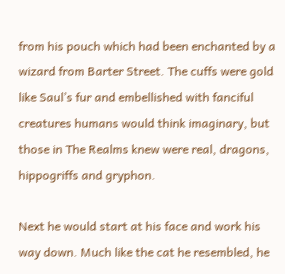from his pouch which had been enchanted by a wizard from Barter Street. The cuffs were gold like Saul’s fur and embellished with fanciful creatures humans would think imaginary, but those in The Realms knew were real, dragons, hippogriffs and gryphon.

Next he would start at his face and work his way down. Much like the cat he resembled, he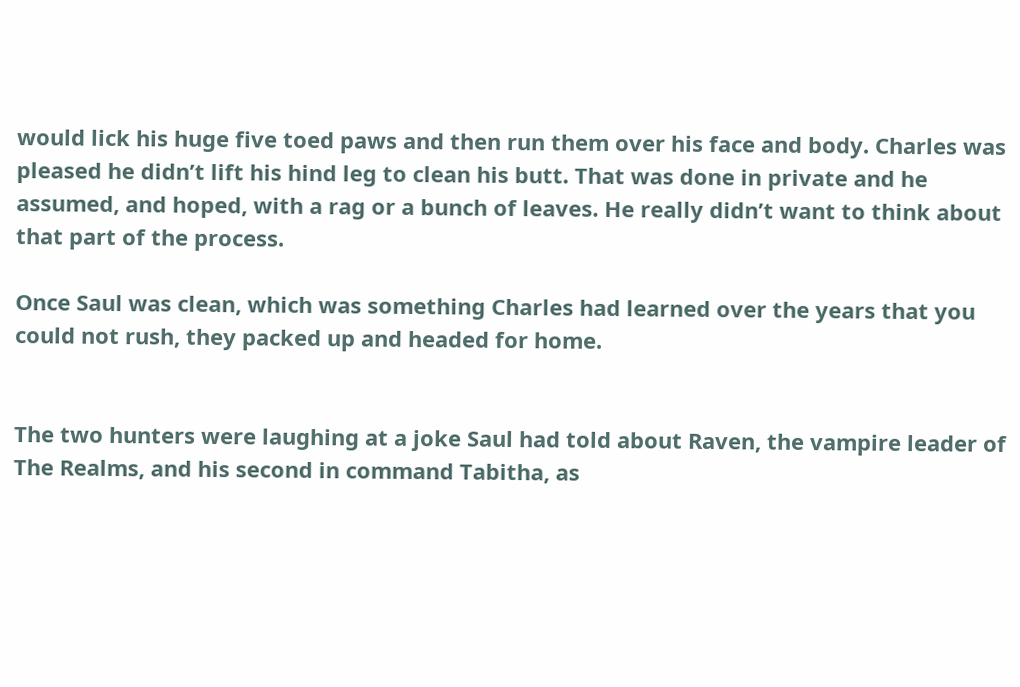would lick his huge five toed paws and then run them over his face and body. Charles was pleased he didn’t lift his hind leg to clean his butt. That was done in private and he assumed, and hoped, with a rag or a bunch of leaves. He really didn’t want to think about that part of the process.

Once Saul was clean, which was something Charles had learned over the years that you could not rush, they packed up and headed for home.


The two hunters were laughing at a joke Saul had told about Raven, the vampire leader of The Realms, and his second in command Tabitha, as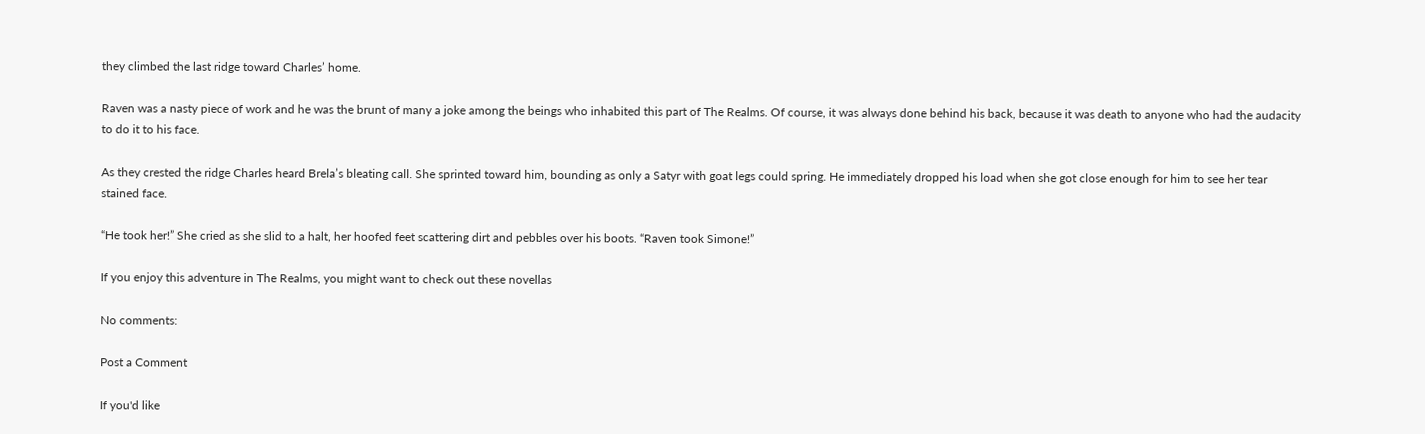they climbed the last ridge toward Charles’ home.

Raven was a nasty piece of work and he was the brunt of many a joke among the beings who inhabited this part of The Realms. Of course, it was always done behind his back, because it was death to anyone who had the audacity to do it to his face.

As they crested the ridge Charles heard Brela’s bleating call. She sprinted toward him, bounding as only a Satyr with goat legs could spring. He immediately dropped his load when she got close enough for him to see her tear stained face.

“He took her!” She cried as she slid to a halt, her hoofed feet scattering dirt and pebbles over his boots. “Raven took Simone!”

If you enjoy this adventure in The Realms, you might want to check out these novellas

No comments:

Post a Comment

If you'd like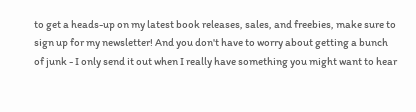to get a heads-up on my latest book releases, sales, and freebies, make sure to sign up for my newsletter! And you don't have to worry about getting a bunch of junk - I only send it out when I really have something you might want to hear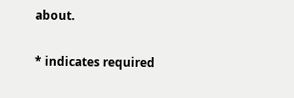about.

* indicates required